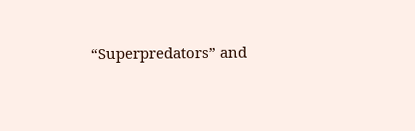“Superpredators” and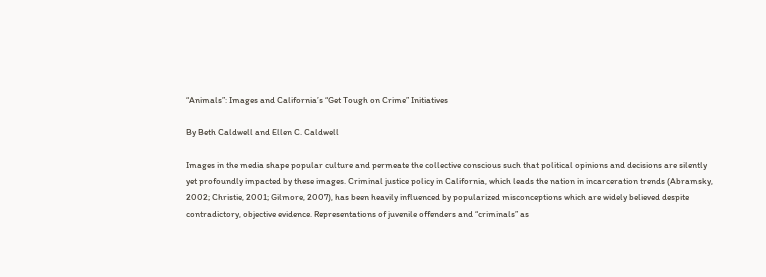“Animals”: Images and California’s “Get Tough on Crime” Initiatives

By Beth Caldwell and Ellen C. Caldwell

Images in the media shape popular culture and permeate the collective conscious such that political opinions and decisions are silently yet profoundly impacted by these images. Criminal justice policy in California, which leads the nation in incarceration trends (Abramsky, 2002; Christie, 2001; Gilmore, 2007), has been heavily influenced by popularized misconceptions which are widely believed despite contradictory, objective evidence. Representations of juvenile offenders and “criminals” as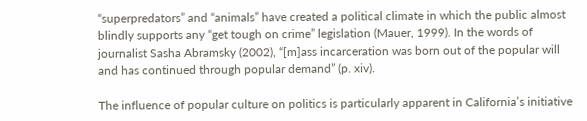“superpredators” and “animals” have created a political climate in which the public almost blindly supports any “get tough on crime” legislation (Mauer, 1999). In the words of journalist Sasha Abramsky (2002), “[m]ass incarceration was born out of the popular will and has continued through popular demand” (p. xiv).

The influence of popular culture on politics is particularly apparent in California’s initiative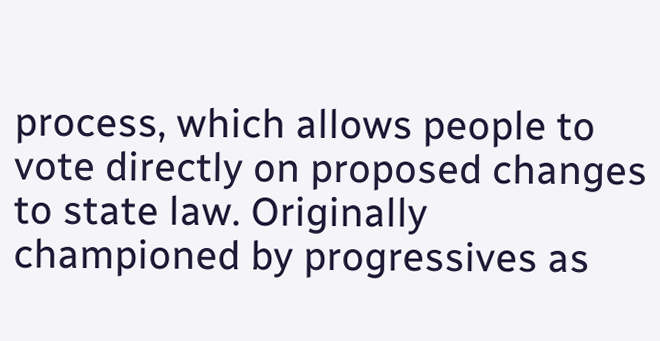process, which allows people to vote directly on proposed changes to state law. Originally championed by progressives as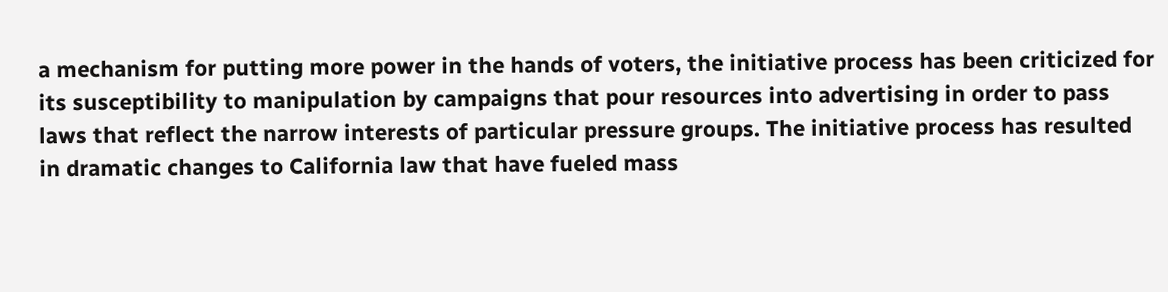a mechanism for putting more power in the hands of voters, the initiative process has been criticized for its susceptibility to manipulation by campaigns that pour resources into advertising in order to pass laws that reflect the narrow interests of particular pressure groups. The initiative process has resulted in dramatic changes to California law that have fueled mass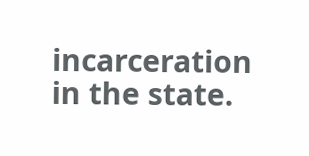incarceration in the state.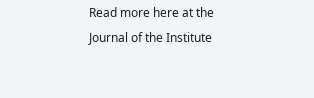Read more here at the Journal of the Institute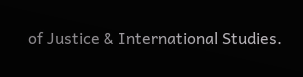of Justice & International Studies.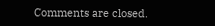Comments are closed.